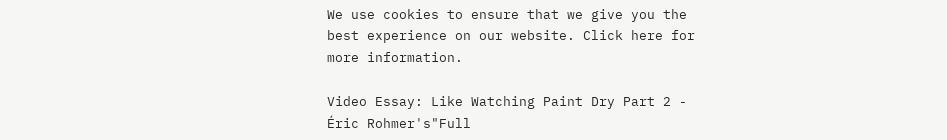We use cookies to ensure that we give you the best experience on our website. Click here for more information.

Video Essay: Like Watching Paint Dry Part 2 - Éric Rohmer's"Full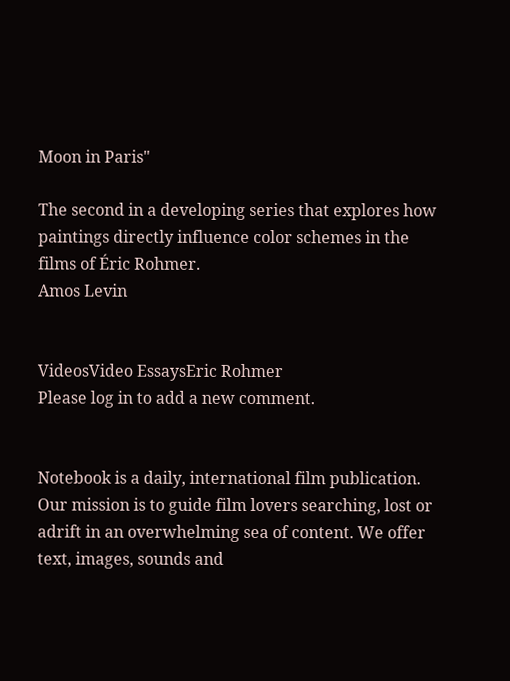Moon in Paris"

The second in a developing series that explores how paintings directly influence color schemes in the films of Éric Rohmer.
Amos Levin


VideosVideo EssaysEric Rohmer
Please log in to add a new comment.


Notebook is a daily, international film publication. Our mission is to guide film lovers searching, lost or adrift in an overwhelming sea of content. We offer text, images, sounds and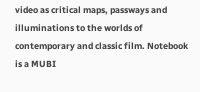video as critical maps, passways and illuminations to the worlds of contemporary and classic film. Notebook is a MUBI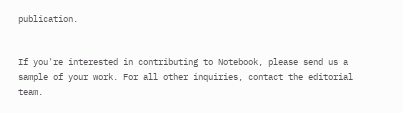publication.


If you're interested in contributing to Notebook, please send us a sample of your work. For all other inquiries, contact the editorial team.